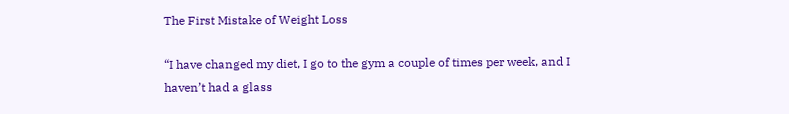The First Mistake of Weight Loss

“I have changed my diet, I go to the gym a couple of times per week, and I haven’t had a glass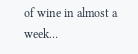of wine in almost a week…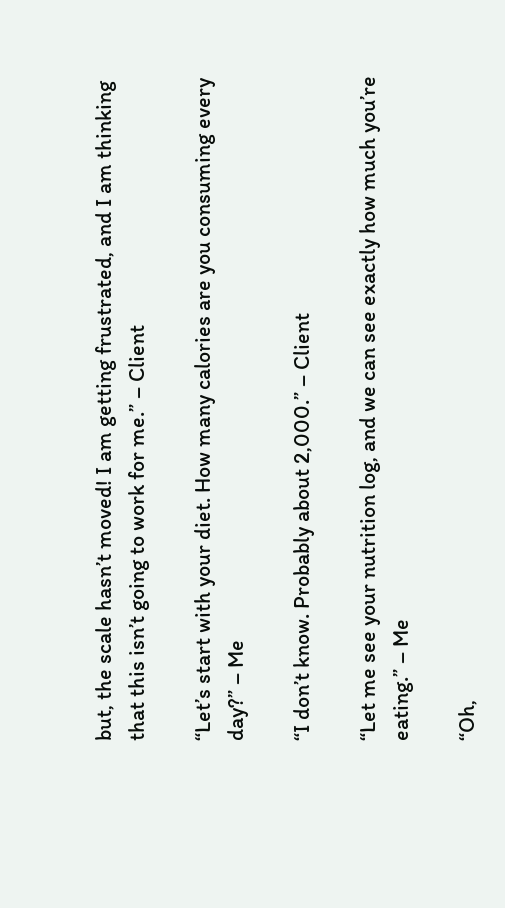but, the scale hasn’t moved! I am getting frustrated, and I am thinking that this isn’t going to work for me.” – Client

“Let’s start with your diet. How many calories are you consuming every day?” – Me

“I don’t know. Probably about 2,000.” – Client

“Let me see your nutrition log, and we can see exactly how much you’re eating.” – Me

“Oh,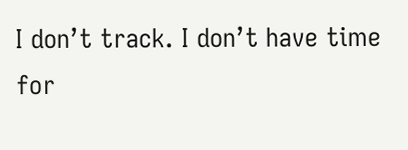I don’t track. I don’t have time for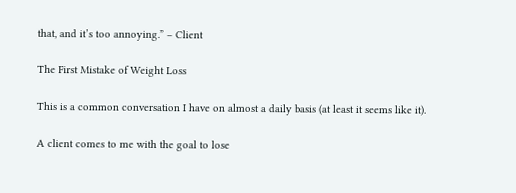that, and it’s too annoying.” – Client

The First Mistake of Weight Loss

This is a common conversation I have on almost a daily basis (at least it seems like it).

A client comes to me with the goal to lose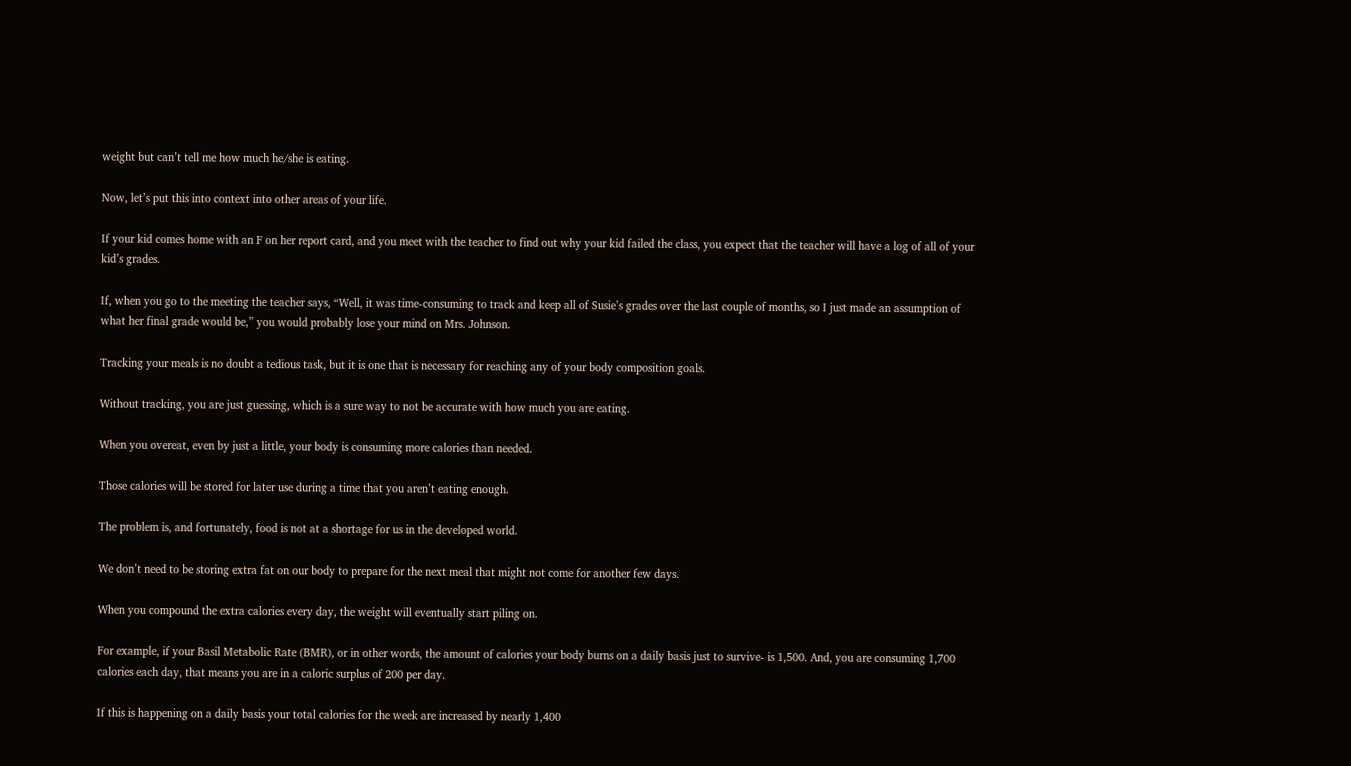weight but can’t tell me how much he/she is eating.

Now, let’s put this into context into other areas of your life.

If your kid comes home with an F on her report card, and you meet with the teacher to find out why your kid failed the class, you expect that the teacher will have a log of all of your kid’s grades.

If, when you go to the meeting the teacher says, “Well, it was time-consuming to track and keep all of Susie’s grades over the last couple of months, so I just made an assumption of what her final grade would be,” you would probably lose your mind on Mrs. Johnson.

Tracking your meals is no doubt a tedious task, but it is one that is necessary for reaching any of your body composition goals.

Without tracking, you are just guessing, which is a sure way to not be accurate with how much you are eating.

When you overeat, even by just a little, your body is consuming more calories than needed.

Those calories will be stored for later use during a time that you aren’t eating enough.

The problem is, and fortunately, food is not at a shortage for us in the developed world.

We don’t need to be storing extra fat on our body to prepare for the next meal that might not come for another few days.

When you compound the extra calories every day, the weight will eventually start piling on.

For example, if your Basil Metabolic Rate (BMR), or in other words, the amount of calories your body burns on a daily basis just to survive- is 1,500. And, you are consuming 1,700 calories each day, that means you are in a caloric surplus of 200 per day.

If this is happening on a daily basis your total calories for the week are increased by nearly 1,400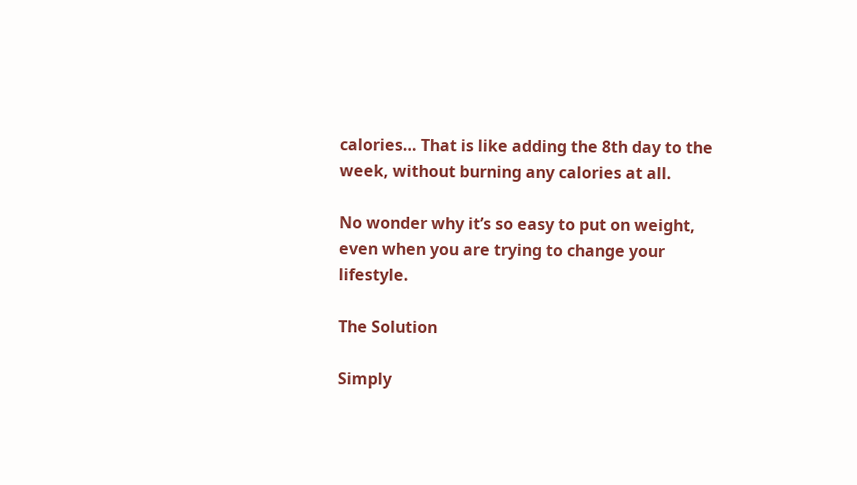calories… That is like adding the 8th day to the week, without burning any calories at all.

No wonder why it’s so easy to put on weight, even when you are trying to change your lifestyle.

The Solution

Simply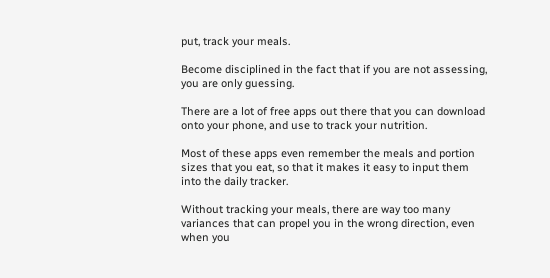put, track your meals.

Become disciplined in the fact that if you are not assessing, you are only guessing.

There are a lot of free apps out there that you can download onto your phone, and use to track your nutrition.

Most of these apps even remember the meals and portion sizes that you eat, so that it makes it easy to input them into the daily tracker.

Without tracking your meals, there are way too many variances that can propel you in the wrong direction, even when you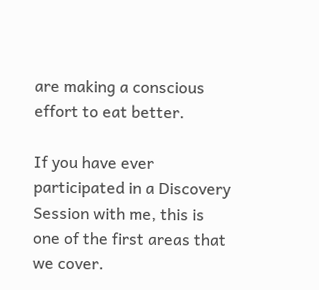are making a conscious effort to eat better.

If you have ever participated in a Discovery Session with me, this is one of the first areas that we cover.